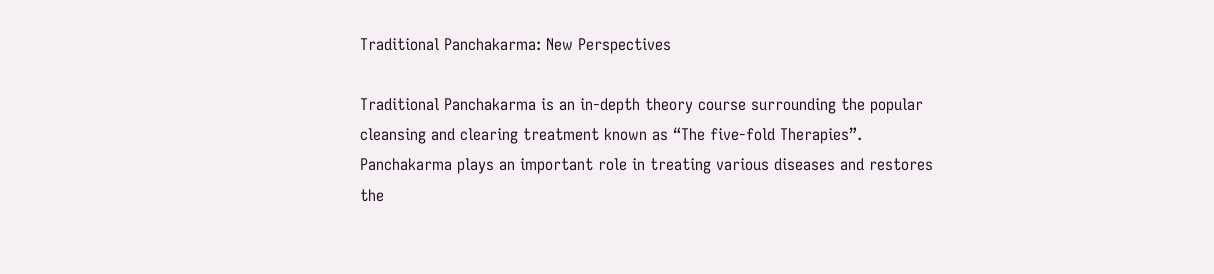Traditional Panchakarma: New Perspectives

Traditional Panchakarma is an in-depth theory course surrounding the popular cleansing and clearing treatment known as “The five-fold Therapies”. Panchakarma plays an important role in treating various diseases and restores the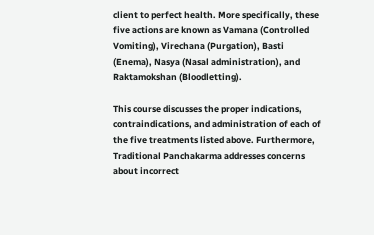client to perfect health. More specifically, these five actions are known as Vamana (Controlled Vomiting), Virechana (Purgation), Basti (Enema), Nasya (Nasal administration), and Raktamokshan (Bloodletting).

This course discusses the proper indications, contraindications, and administration of each of the five treatments listed above. Furthermore, Traditional Panchakarma addresses concerns about incorrect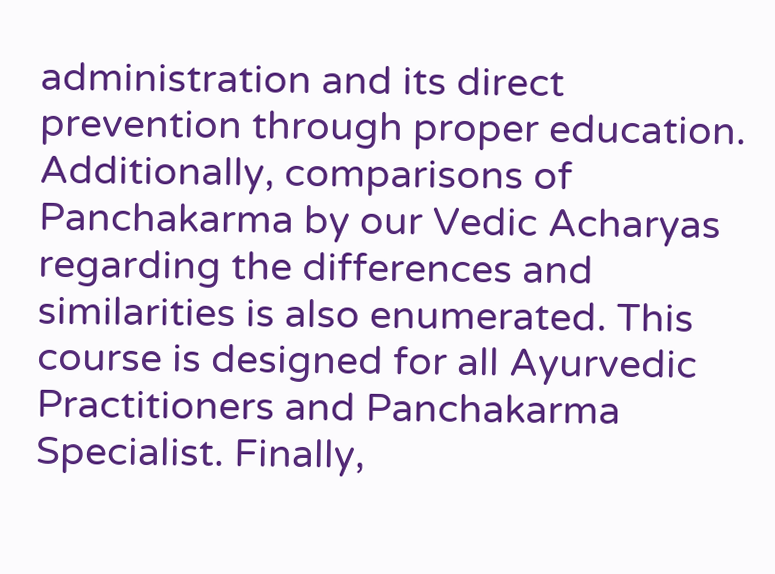administration and its direct prevention through proper education. Additionally, comparisons of Panchakarma by our Vedic Acharyas regarding the differences and similarities is also enumerated. This course is designed for all Ayurvedic Practitioners and Panchakarma Specialist. Finally,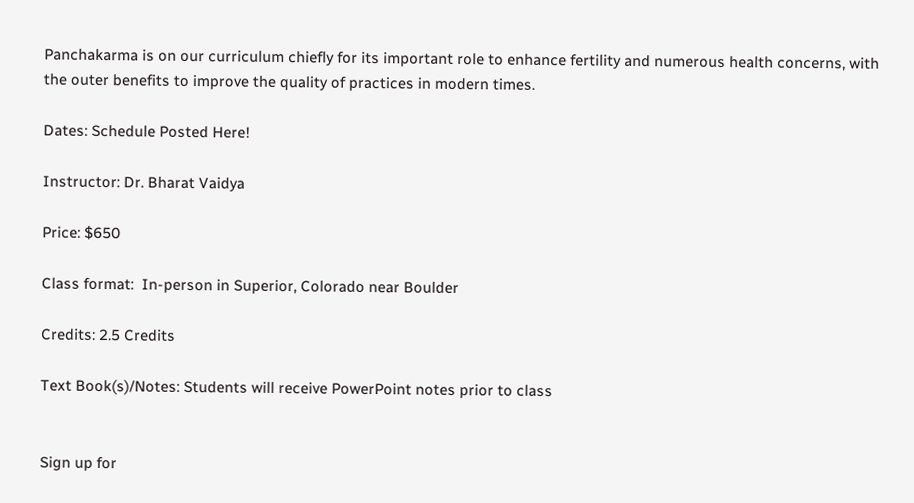Panchakarma is on our curriculum chiefly for its important role to enhance fertility and numerous health concerns, with the outer benefits to improve the quality of practices in modern times.

Dates: Schedule Posted Here!

Instructor: Dr. Bharat Vaidya

Price: $650

Class format:  In-person in Superior, Colorado near Boulder

Credits: 2.5 Credits

Text Book(s)/Notes: Students will receive PowerPoint notes prior to class


Sign up for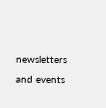newsletters and events